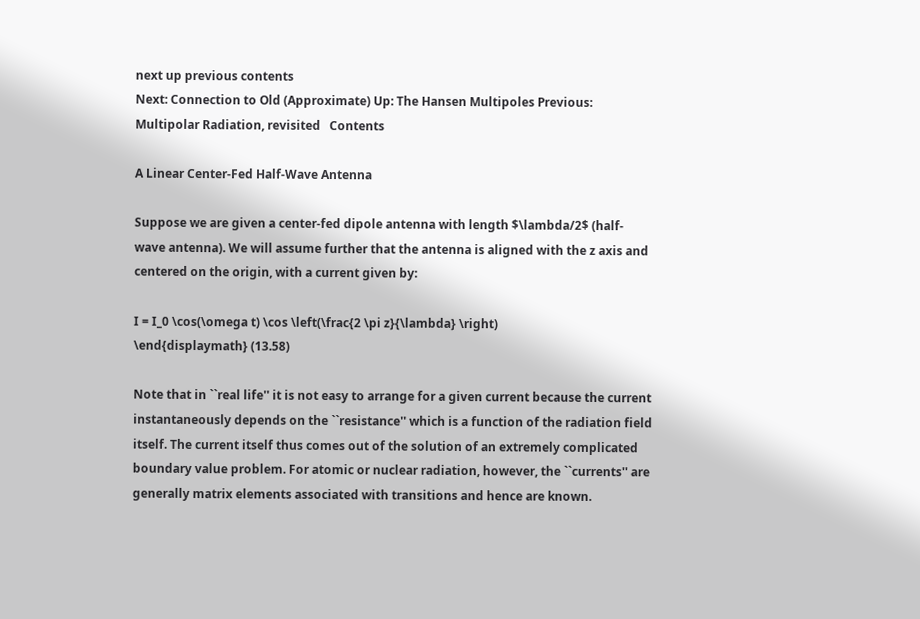next up previous contents
Next: Connection to Old (Approximate) Up: The Hansen Multipoles Previous: Multipolar Radiation, revisited   Contents

A Linear Center-Fed Half-Wave Antenna

Suppose we are given a center-fed dipole antenna with length $\lambda/2$ (half-wave antenna). We will assume further that the antenna is aligned with the z axis and centered on the origin, with a current given by:

I = I_0 \cos(\omega t) \cos \left(\frac{2 \pi z}{\lambda} \right)
\end{displaymath} (13.58)

Note that in ``real life'' it is not easy to arrange for a given current because the current instantaneously depends on the ``resistance'' which is a function of the radiation field itself. The current itself thus comes out of the solution of an extremely complicated boundary value problem. For atomic or nuclear radiation, however, the ``currents'' are generally matrix elements associated with transitions and hence are known.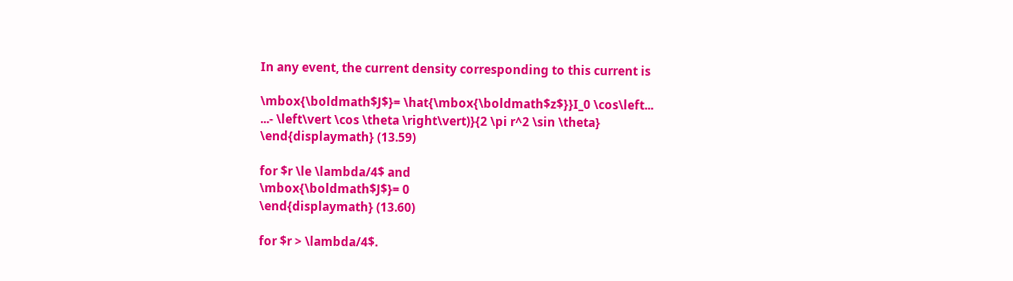In any event, the current density corresponding to this current is

\mbox{\boldmath$J$}= \hat{\mbox{\boldmath$z$}}I_0 \cos\left...
...- \left\vert \cos \theta \right\vert)}{2 \pi r^2 \sin \theta}
\end{displaymath} (13.59)

for $r \le \lambda/4$ and
\mbox{\boldmath$J$}= 0
\end{displaymath} (13.60)

for $r > \lambda/4$.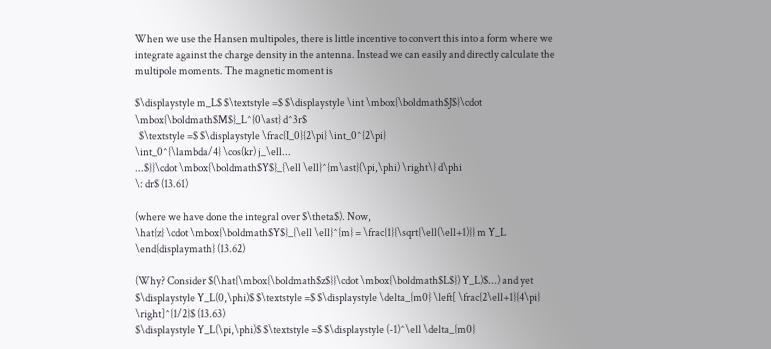When we use the Hansen multipoles, there is little incentive to convert this into a form where we integrate against the charge density in the antenna. Instead we can easily and directly calculate the multipole moments. The magnetic moment is

$\displaystyle m_L$ $\textstyle =$ $\displaystyle \int \mbox{\boldmath$J$}\cdot \mbox{\boldmath$M$}_L^{0\ast} d^3r$
  $\textstyle =$ $\displaystyle \frac{I_0}{2\pi} \int_0^{2\pi}
\int_0^{\lambda/4} \cos(kr) j_\ell...
...$}}\cdot \mbox{\boldmath$Y$}_{\ell \ell}^{m\ast}(\pi,\phi) \right\} d\phi
\: dr$ (13.61)

(where we have done the integral over $\theta$). Now,
\hat{z} \cdot \mbox{\boldmath$Y$}_{\ell \ell}^{m} = \frac{1}{\sqrt{\ell(\ell+1)}} m Y_L
\end{displaymath} (13.62)

(Why? Consider $(\hat{\mbox{\boldmath$z$}}\cdot \mbox{\boldmath$L$}) Y_L)$...) and yet
$\displaystyle Y_L(0,\phi)$ $\textstyle =$ $\displaystyle \delta_{m0} \left[ \frac{2\ell+1}{4\pi} \right]^{1/2}$ (13.63)
$\displaystyle Y_L(\pi,\phi)$ $\textstyle =$ $\displaystyle (-1)^\ell \delta_{m0}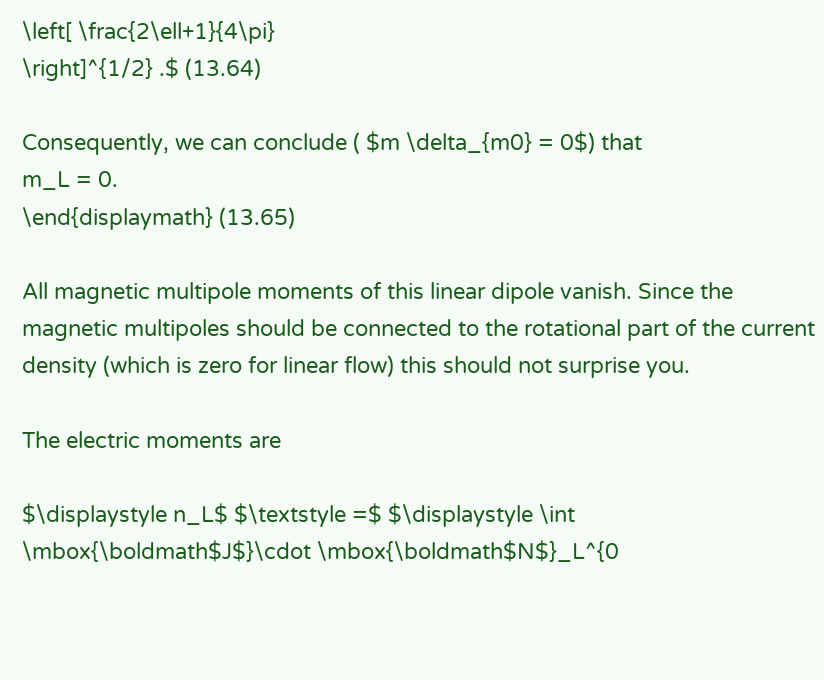\left[ \frac{2\ell+1}{4\pi}
\right]^{1/2} .$ (13.64)

Consequently, we can conclude ( $m \delta_{m0} = 0$) that
m_L = 0.
\end{displaymath} (13.65)

All magnetic multipole moments of this linear dipole vanish. Since the magnetic multipoles should be connected to the rotational part of the current density (which is zero for linear flow) this should not surprise you.

The electric moments are

$\displaystyle n_L$ $\textstyle =$ $\displaystyle \int \mbox{\boldmath$J$}\cdot \mbox{\boldmath$N$}_L^{0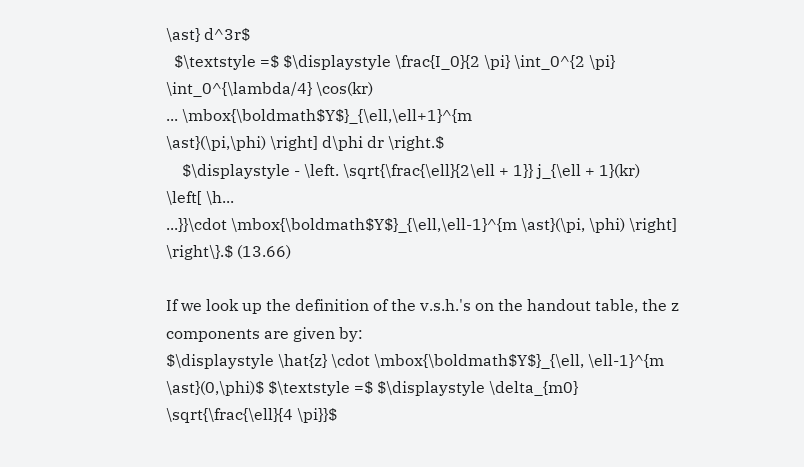\ast} d^3r$
  $\textstyle =$ $\displaystyle \frac{I_0}{2 \pi} \int_0^{2 \pi} \int_0^{\lambda/4} \cos(kr)
... \mbox{\boldmath$Y$}_{\ell,\ell+1}^{m
\ast}(\pi,\phi) \right] d\phi dr \right.$
    $\displaystyle - \left. \sqrt{\frac{\ell}{2\ell + 1}} j_{\ell + 1}(kr)
\left[ \h...
...}}\cdot \mbox{\boldmath$Y$}_{\ell,\ell-1}^{m \ast}(\pi, \phi) \right] \right\}.$ (13.66)

If we look up the definition of the v.s.h.'s on the handout table, the z components are given by:
$\displaystyle \hat{z} \cdot \mbox{\boldmath$Y$}_{\ell, \ell-1}^{m \ast}(0,\phi)$ $\textstyle =$ $\displaystyle \delta_{m0}
\sqrt{\frac{\ell}{4 \pi}}$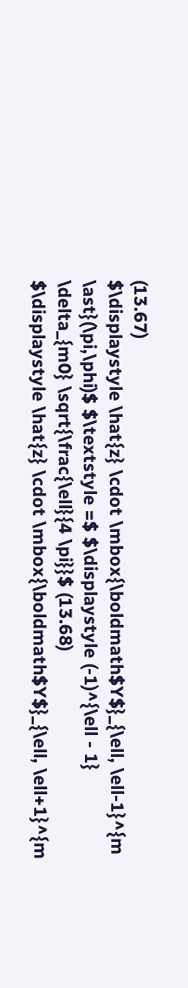(13.67)
$\displaystyle \hat{z} \cdot \mbox{\boldmath$Y$}_{\ell, \ell-1}^{m \ast}(\pi,\phi)$ $\textstyle =$ $\displaystyle (-1)^{\ell - 1}
\delta_{m0} \sqrt{\frac{\ell}{4 \pi}}$ (13.68)
$\displaystyle \hat{z} \cdot \mbox{\boldmath$Y$}_{\ell, \ell+1}^{m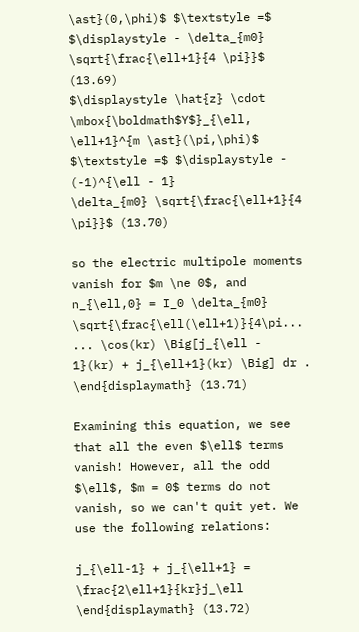\ast}(0,\phi)$ $\textstyle =$ $\displaystyle - \delta_{m0}
\sqrt{\frac{\ell+1}{4 \pi}}$ (13.69)
$\displaystyle \hat{z} \cdot \mbox{\boldmath$Y$}_{\ell, \ell+1}^{m \ast}(\pi,\phi)$ $\textstyle =$ $\displaystyle - (-1)^{\ell - 1}
\delta_{m0} \sqrt{\frac{\ell+1}{4 \pi}}$ (13.70)

so the electric multipole moments vanish for $m \ne 0$, and
n_{\ell,0} = I_0 \delta_{m0} \sqrt{\frac{\ell(\ell+1)}{4\pi...
... \cos(kr) \Big[j_{\ell -
1}(kr) + j_{\ell+1}(kr) \Big] dr .
\end{displaymath} (13.71)

Examining this equation, we see that all the even $\ell$ terms vanish! However, all the odd $\ell$, $m = 0$ terms do not vanish, so we can't quit yet. We use the following relations:

j_{\ell-1} + j_{\ell+1} = \frac{2\ell+1}{kr}j_\ell
\end{displaymath} (13.72)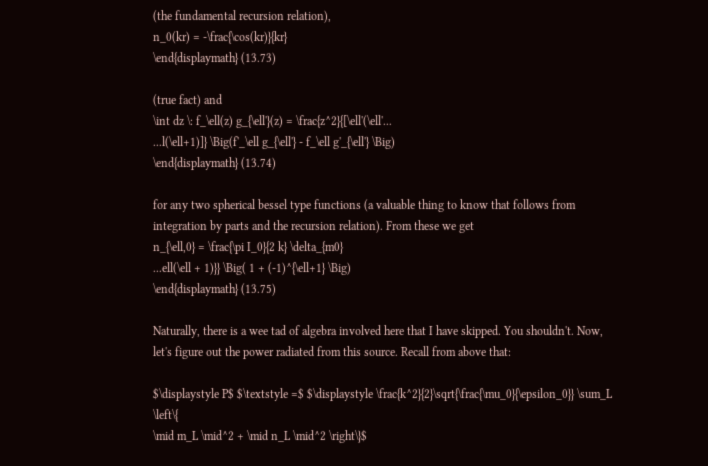(the fundamental recursion relation),
n_0(kr) = -\frac{\cos(kr)}{kr}
\end{displaymath} (13.73)

(true fact) and
\int dz \: f_\ell(z) g_{\ell'}(z) = \frac{z^2}{[\ell'(\ell'...
...l(\ell+1)]} \Big(f'_\ell g_{\ell'} - f_\ell g'_{\ell'} \Big)
\end{displaymath} (13.74)

for any two spherical bessel type functions (a valuable thing to know that follows from integration by parts and the recursion relation). From these we get
n_{\ell,0} = \frac{\pi I_0}{2 k} \delta_{m0}
...ell(\ell + 1)}} \Big( 1 + (-1)^{\ell+1} \Big)
\end{displaymath} (13.75)

Naturally, there is a wee tad of algebra involved here that I have skipped. You shouldn't. Now, let's figure out the power radiated from this source. Recall from above that:

$\displaystyle P$ $\textstyle =$ $\displaystyle \frac{k^2}{2}\sqrt{\frac{\mu_0}{\epsilon_0}} \sum_L \left\{
\mid m_L \mid^2 + \mid n_L \mid^2 \right\}$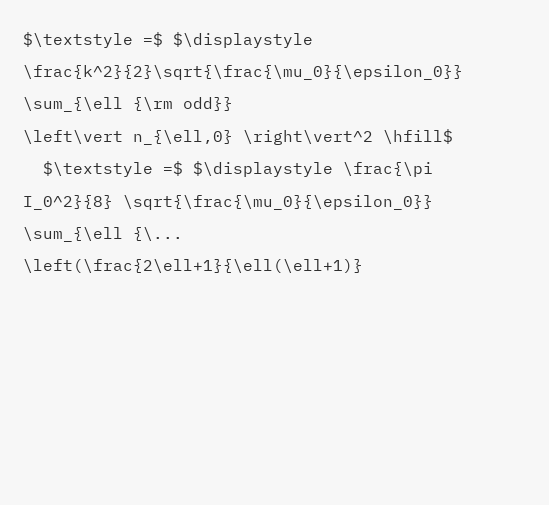$\textstyle =$ $\displaystyle \frac{k^2}{2}\sqrt{\frac{\mu_0}{\epsilon_0}} \sum_{\ell {\rm odd}}
\left\vert n_{\ell,0} \right\vert^2 \hfill$
  $\textstyle =$ $\displaystyle \frac{\pi I_0^2}{8} \sqrt{\frac{\mu_0}{\epsilon_0}} \sum_{\ell {\...
\left(\frac{2\ell+1}{\ell(\ell+1)}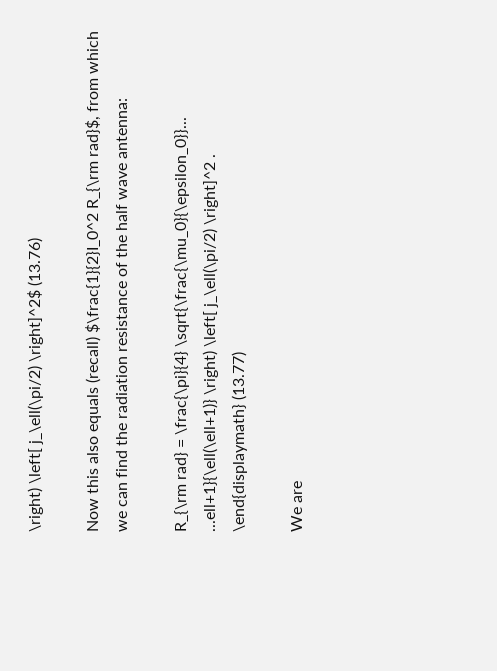\right) \left[ j_\ell(\pi/2) \right]^2$ (13.76)

Now this also equals (recall) $\frac{1}{2}I_0^2 R_{\rm rad}$, from which we can find the radiation resistance of the half wave antenna:

R_{\rm rad} = \frac{\pi}{4} \sqrt{\frac{\mu_0}{\epsilon_0}}...
...ell+1}{\ell(\ell+1)} \right) \left[ j_\ell(\pi/2) \right]^2 .
\end{displaymath} (13.77)

We are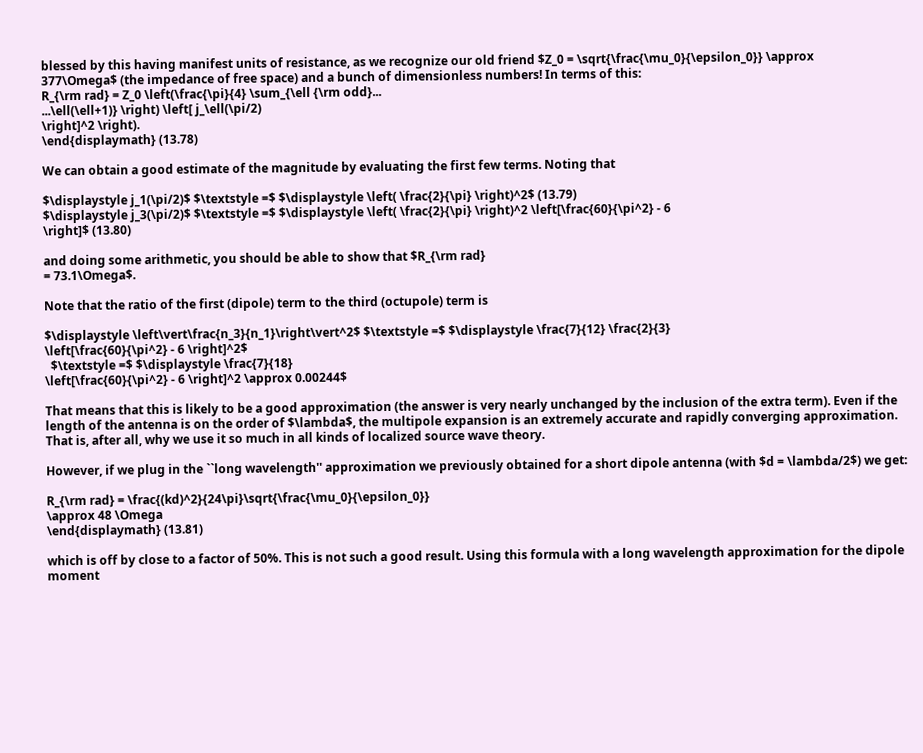blessed by this having manifest units of resistance, as we recognize our old friend $Z_0 = \sqrt{\frac{\mu_0}{\epsilon_0}} \approx
377\Omega$ (the impedance of free space) and a bunch of dimensionless numbers! In terms of this:
R_{\rm rad} = Z_0 \left(\frac{\pi}{4} \sum_{\ell {\rm odd}...
...\ell(\ell+1)} \right) \left[ j_\ell(\pi/2)
\right]^2 \right).
\end{displaymath} (13.78)

We can obtain a good estimate of the magnitude by evaluating the first few terms. Noting that

$\displaystyle j_1(\pi/2)$ $\textstyle =$ $\displaystyle \left( \frac{2}{\pi} \right)^2$ (13.79)
$\displaystyle j_3(\pi/2)$ $\textstyle =$ $\displaystyle \left( \frac{2}{\pi} \right)^2 \left[\frac{60}{\pi^2} - 6
\right]$ (13.80)

and doing some arithmetic, you should be able to show that $R_{\rm rad}
= 73.1\Omega$.

Note that the ratio of the first (dipole) term to the third (octupole) term is

$\displaystyle \left\vert\frac{n_3}{n_1}\right\vert^2$ $\textstyle =$ $\displaystyle \frac{7}{12} \frac{2}{3}
\left[\frac{60}{\pi^2} - 6 \right]^2$
  $\textstyle =$ $\displaystyle \frac{7}{18}
\left[\frac{60}{\pi^2} - 6 \right]^2 \approx 0.00244$

That means that this is likely to be a good approximation (the answer is very nearly unchanged by the inclusion of the extra term). Even if the length of the antenna is on the order of $\lambda$, the multipole expansion is an extremely accurate and rapidly converging approximation. That is, after all, why we use it so much in all kinds of localized source wave theory.

However, if we plug in the ``long wavelength'' approximation we previously obtained for a short dipole antenna (with $d = \lambda/2$) we get:

R_{\rm rad} = \frac{(kd)^2}{24\pi}\sqrt{\frac{\mu_0}{\epsilon_0}}
\approx 48 \Omega
\end{displaymath} (13.81)

which is off by close to a factor of 50%. This is not such a good result. Using this formula with a long wavelength approximation for the dipole moment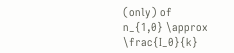(only) of
n_{1,0} \approx \frac{I_0}{k}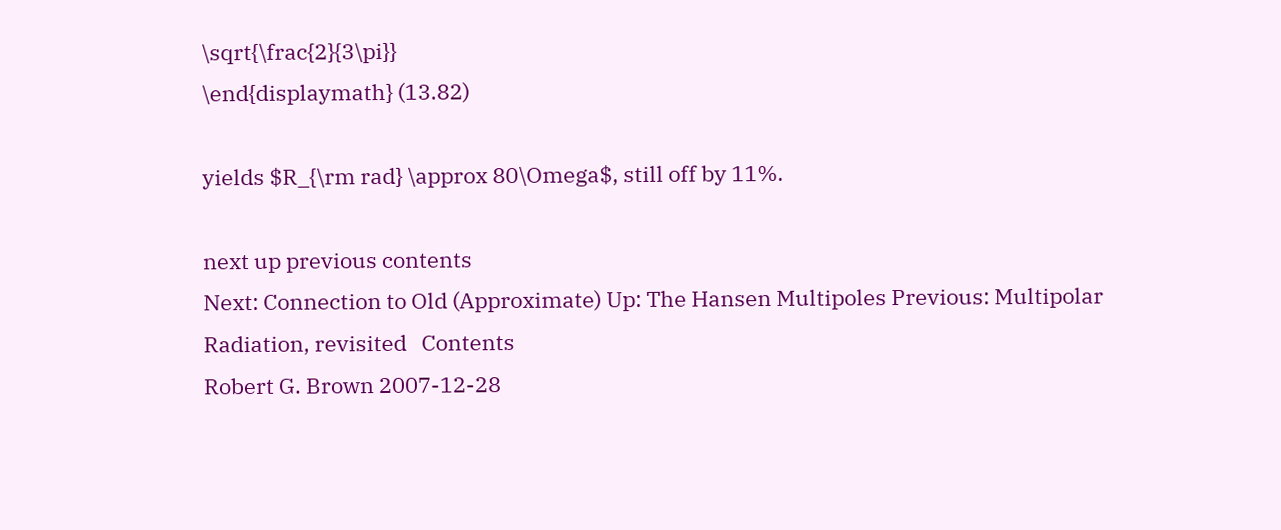\sqrt{\frac{2}{3\pi}}
\end{displaymath} (13.82)

yields $R_{\rm rad} \approx 80\Omega$, still off by 11%.

next up previous contents
Next: Connection to Old (Approximate) Up: The Hansen Multipoles Previous: Multipolar Radiation, revisited   Contents
Robert G. Brown 2007-12-28